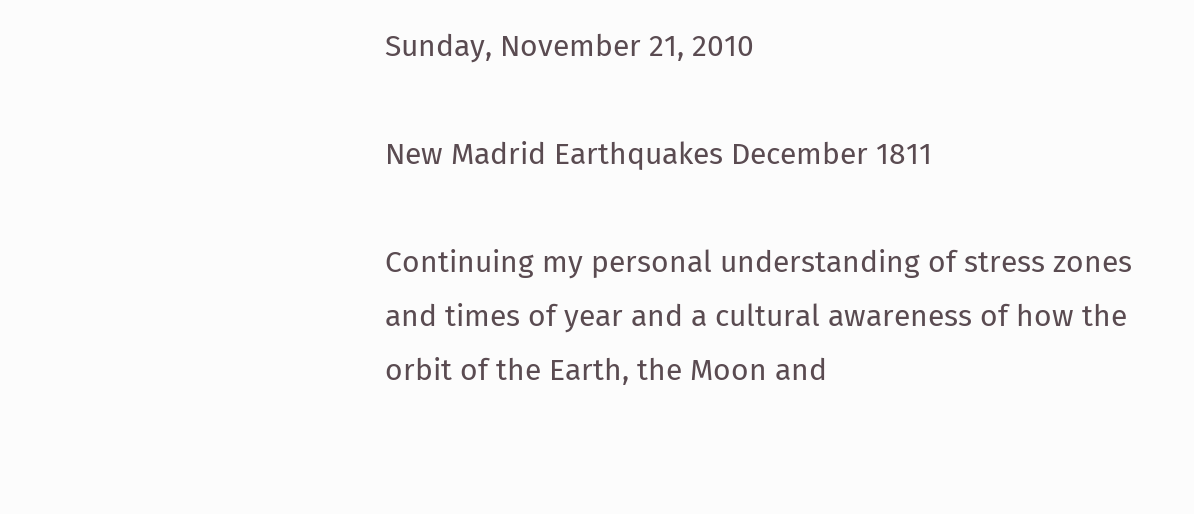Sunday, November 21, 2010

New Madrid Earthquakes December 1811

Continuing my personal understanding of stress zones and times of year and a cultural awareness of how the orbit of the Earth, the Moon and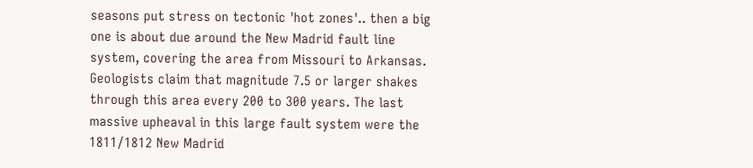seasons put stress on tectonic 'hot zones'.. then a big one is about due around the New Madrid fault line system, covering the area from Missouri to Arkansas. Geologists claim that magnitude 7.5 or larger shakes through this area every 200 to 300 years. The last massive upheaval in this large fault system were the 1811/1812 New Madrid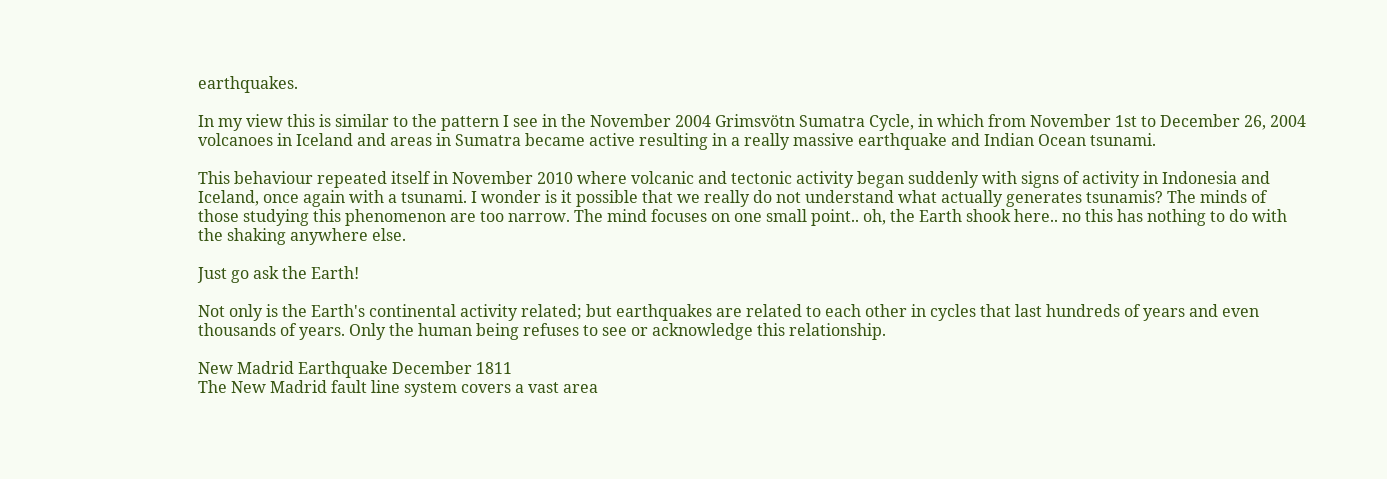earthquakes.

In my view this is similar to the pattern I see in the November 2004 Grimsvötn Sumatra Cycle, in which from November 1st to December 26, 2004 volcanoes in Iceland and areas in Sumatra became active resulting in a really massive earthquake and Indian Ocean tsunami.

This behaviour repeated itself in November 2010 where volcanic and tectonic activity began suddenly with signs of activity in Indonesia and Iceland, once again with a tsunami. I wonder is it possible that we really do not understand what actually generates tsunamis? The minds of those studying this phenomenon are too narrow. The mind focuses on one small point.. oh, the Earth shook here.. no this has nothing to do with the shaking anywhere else.

Just go ask the Earth!

Not only is the Earth's continental activity related; but earthquakes are related to each other in cycles that last hundreds of years and even thousands of years. Only the human being refuses to see or acknowledge this relationship.

New Madrid Earthquake December 1811
The New Madrid fault line system covers a vast area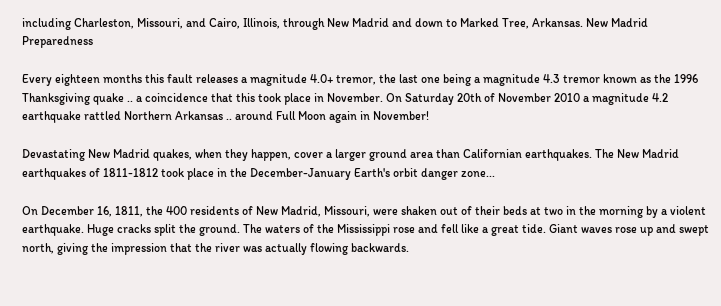including Charleston, Missouri, and Cairo, Illinois, through New Madrid and down to Marked Tree, Arkansas. New Madrid Preparedness

Every eighteen months this fault releases a magnitude 4.0+ tremor, the last one being a magnitude 4.3 tremor known as the 1996 Thanksgiving quake .. a coincidence that this took place in November. On Saturday 20th of November 2010 a magnitude 4.2 earthquake rattled Northern Arkansas .. around Full Moon again in November!

Devastating New Madrid quakes, when they happen, cover a larger ground area than Californian earthquakes. The New Madrid earthquakes of 1811-1812 took place in the December-January Earth's orbit danger zone...

On December 16, 1811, the 400 residents of New Madrid, Missouri, were shaken out of their beds at two in the morning by a violent earthquake. Huge cracks split the ground. The waters of the Mississippi rose and fell like a great tide. Giant waves rose up and swept north, giving the impression that the river was actually flowing backwards.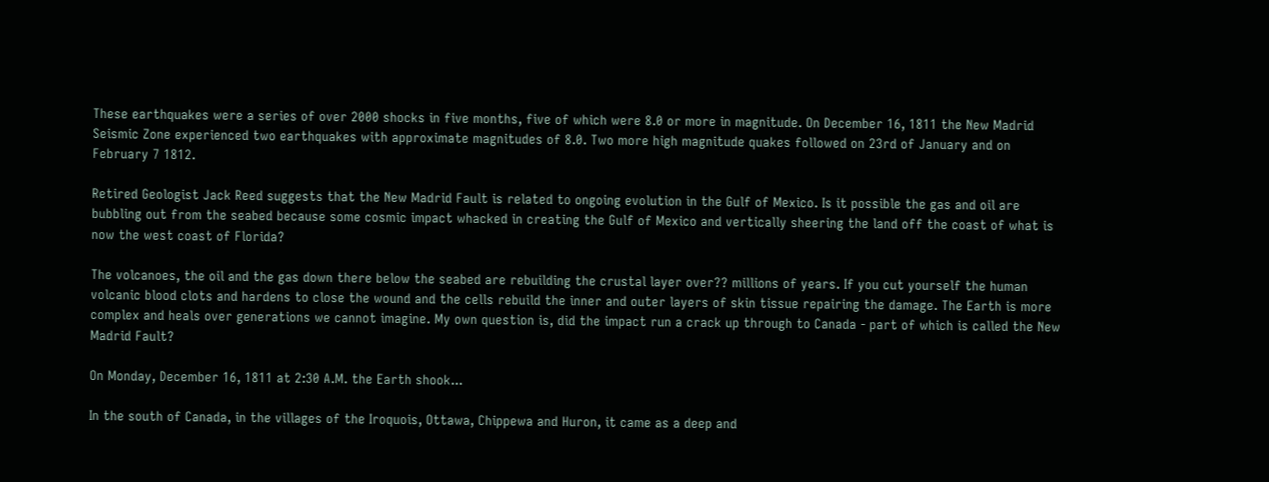These earthquakes were a series of over 2000 shocks in five months, five of which were 8.0 or more in magnitude. On December 16, 1811 the New Madrid Seismic Zone experienced two earthquakes with approximate magnitudes of 8.0. Two more high magnitude quakes followed on 23rd of January and on February 7 1812.

Retired Geologist Jack Reed suggests that the New Madrid Fault is related to ongoing evolution in the Gulf of Mexico. Is it possible the gas and oil are bubbling out from the seabed because some cosmic impact whacked in creating the Gulf of Mexico and vertically sheering the land off the coast of what is now the west coast of Florida?

The volcanoes, the oil and the gas down there below the seabed are rebuilding the crustal layer over?? millions of years. If you cut yourself the human volcanic blood clots and hardens to close the wound and the cells rebuild the inner and outer layers of skin tissue repairing the damage. The Earth is more complex and heals over generations we cannot imagine. My own question is, did the impact run a crack up through to Canada - part of which is called the New Madrid Fault?

On Monday, December 16, 1811 at 2:30 A.M. the Earth shook...

In the south of Canada, in the villages of the Iroquois, Ottawa, Chippewa and Huron, it came as a deep and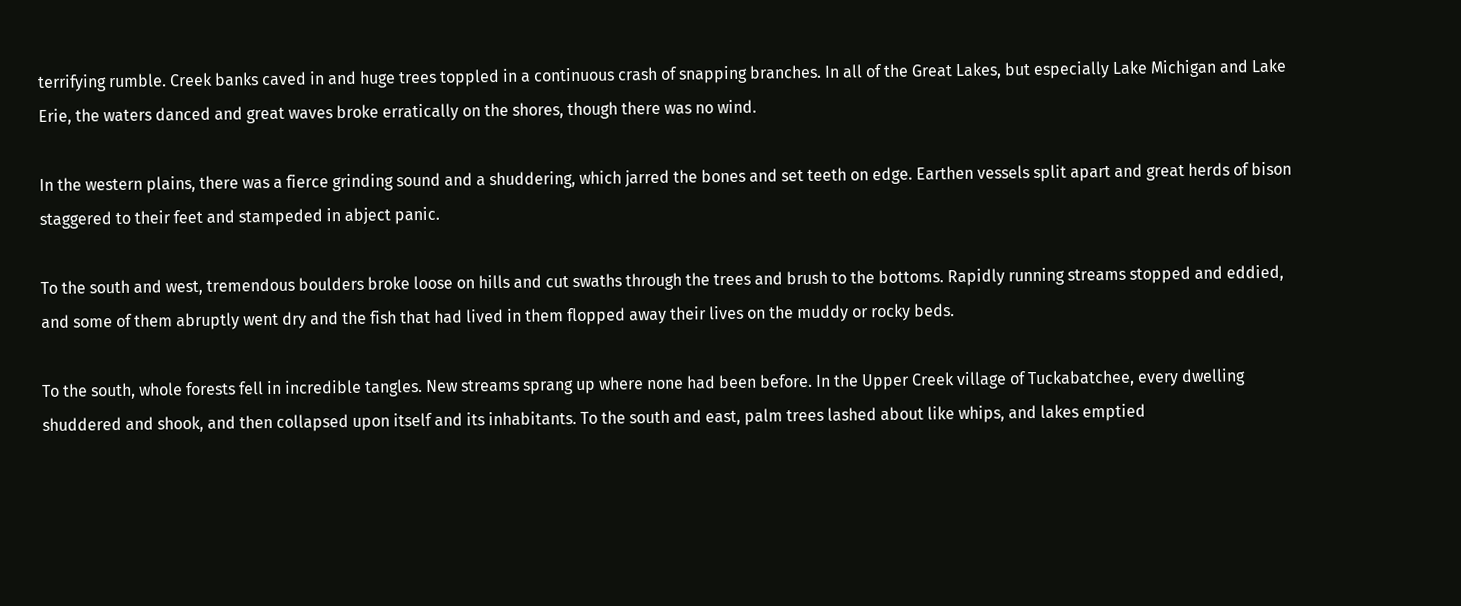terrifying rumble. Creek banks caved in and huge trees toppled in a continuous crash of snapping branches. In all of the Great Lakes, but especially Lake Michigan and Lake Erie, the waters danced and great waves broke erratically on the shores, though there was no wind.

In the western plains, there was a fierce grinding sound and a shuddering, which jarred the bones and set teeth on edge. Earthen vessels split apart and great herds of bison staggered to their feet and stampeded in abject panic.

To the south and west, tremendous boulders broke loose on hills and cut swaths through the trees and brush to the bottoms. Rapidly running streams stopped and eddied, and some of them abruptly went dry and the fish that had lived in them flopped away their lives on the muddy or rocky beds.

To the south, whole forests fell in incredible tangles. New streams sprang up where none had been before. In the Upper Creek village of Tuckabatchee, every dwelling shuddered and shook, and then collapsed upon itself and its inhabitants. To the south and east, palm trees lashed about like whips, and lakes emptied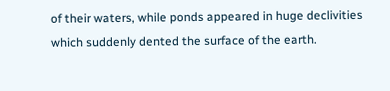of their waters, while ponds appeared in huge declivities which suddenly dented the surface of the earth.